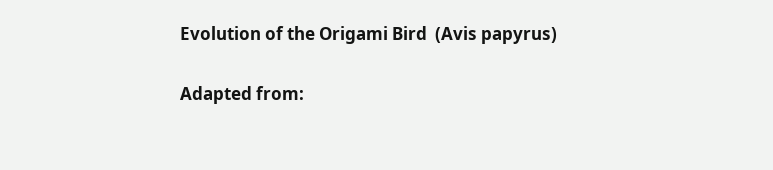Evolution of the Origami Bird  (Avis papyrus)

Adapted from: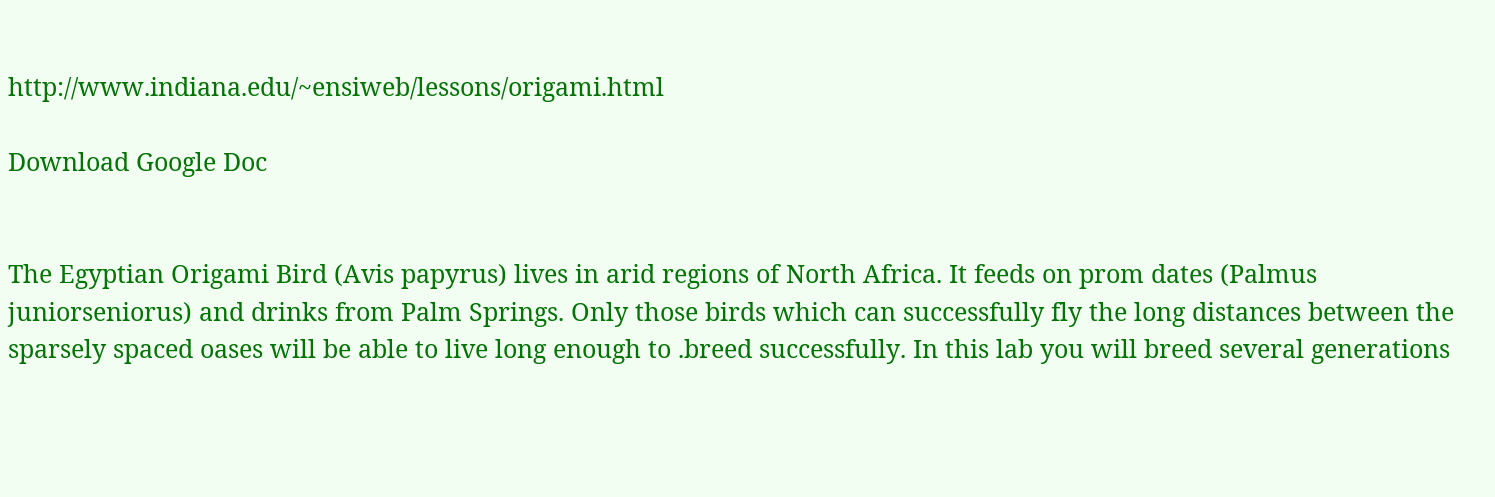http://www.indiana.edu/~ensiweb/lessons/origami.html

Download Google Doc


The Egyptian Origami Bird (Avis papyrus) lives in arid regions of North Africa. It feeds on prom dates (Palmus juniorseniorus) and drinks from Palm Springs. Only those birds which can successfully fly the long distances between the sparsely spaced oases will be able to live long enough to .breed successfully. In this lab you will breed several generations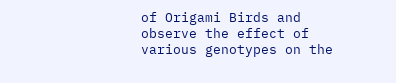of Origami Birds and observe the effect of various genotypes on the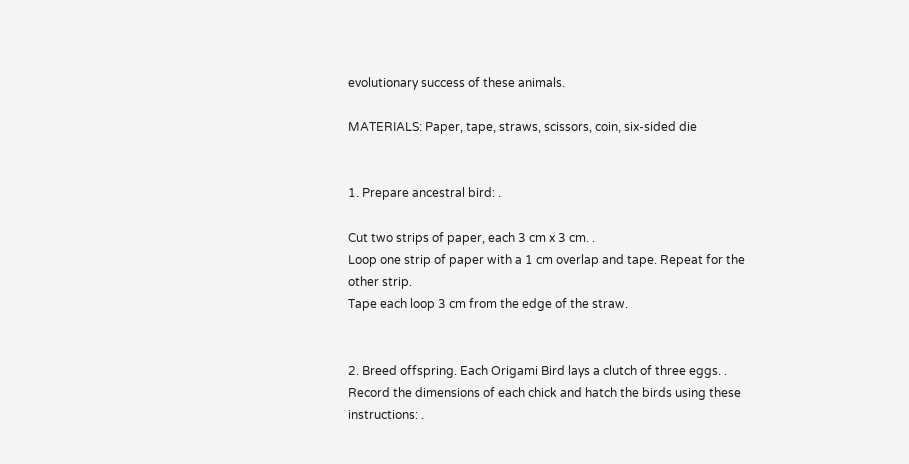evolutionary success of these animals.

MATERIALS: Paper, tape, straws, scissors, coin, six-sided die


1. Prepare ancestral bird: .

Cut two strips of paper, each 3 cm x 3 cm. .
Loop one strip of paper with a 1 cm overlap and tape. Repeat for the other strip.
Tape each loop 3 cm from the edge of the straw.


2. Breed offspring. Each Origami Bird lays a clutch of three eggs. .
Record the dimensions of each chick and hatch the birds using these instructions: .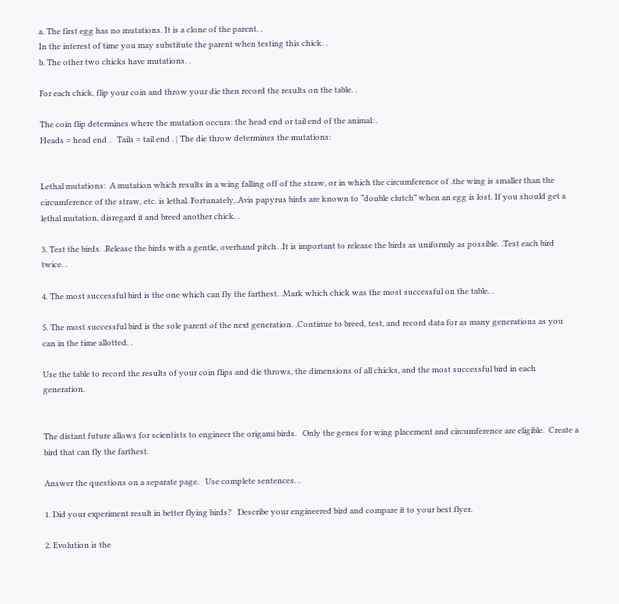a. The first egg has no mutations. It is a clone of the parent. .
In the interest of time you may substitute the parent when testing this chick. .
b. The other two chicks have mutations. .

For each chick, flip your coin and throw your die then record the results on the table. .

The coin flip determines where the mutation occurs: the head end or tail end of the animal: .
Heads = head end .   Tails = tail end . | The die throw determines the mutations:


Lethal mutations:  A mutation which results in a wing falling off of the straw, or in which the circumference of .the wing is smaller than the circumference of the straw, etc. is lethal. Fortunately,.Avis papyrus birds are known to “double clutch” when an egg is lost. If you should get a lethal mutation, disregard it and breed another chick. .

3. Test the birds. .Release the birds with a gentle, overhand pitch. .It is important to release the birds as uniformly as possible. .Test each bird twice. .

4. The most successful bird is the one which can fly the farthest. .Mark which chick was the most successful on the table. .

5. The most successful bird is the sole parent of the next generation. .Continue to breed, test, and record data for as many generations as you can in the time allotted. .

Use the table to record the results of your coin flips and die throws, the dimensions of all chicks, and the most successful bird in each generation.


The distant future allows for scientists to engineer the origami birds.   Only the genes for wing placement and circumference are eligible.  Create a bird that can fly the farthest.

Answer the questions on a separate page.   Use complete sentences. .

1. Did your experiment result in better flying birds?   Describe your engineered bird and compare it to your best flyer.

2. Evolution is the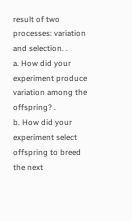result of two processes: variation and selection. .
a. How did your experiment produce variation among the offspring? .
b. How did your experiment select offspring to breed the next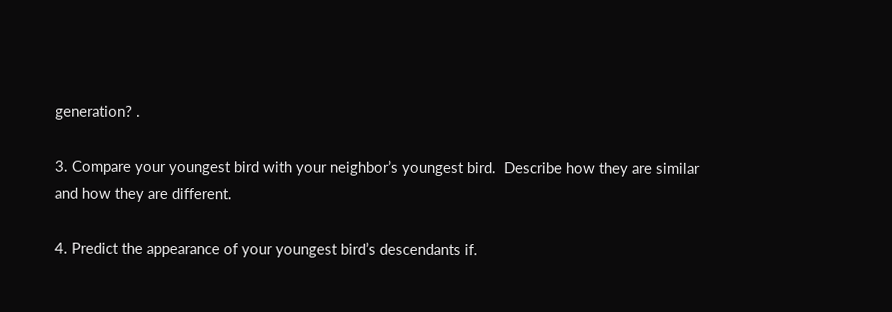generation? .

3. Compare your youngest bird with your neighbor’s youngest bird.  Describe how they are similar and how they are different.

4. Predict the appearance of your youngest bird’s descendants if.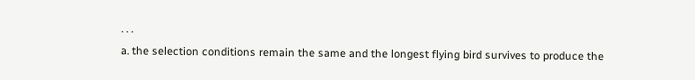. . .
a. the selection conditions remain the same and the longest flying bird survives to produce the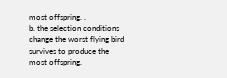most offspring. .
b. the selection conditions change the worst flying bird survives to produce the most offspring.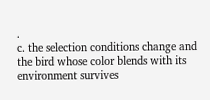.
c. the selection conditions change and the bird whose color blends with its environment survives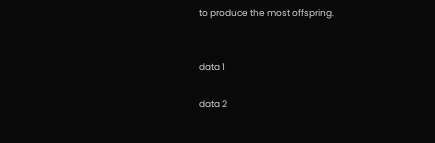to produce the most offspring.


data 1

data 2